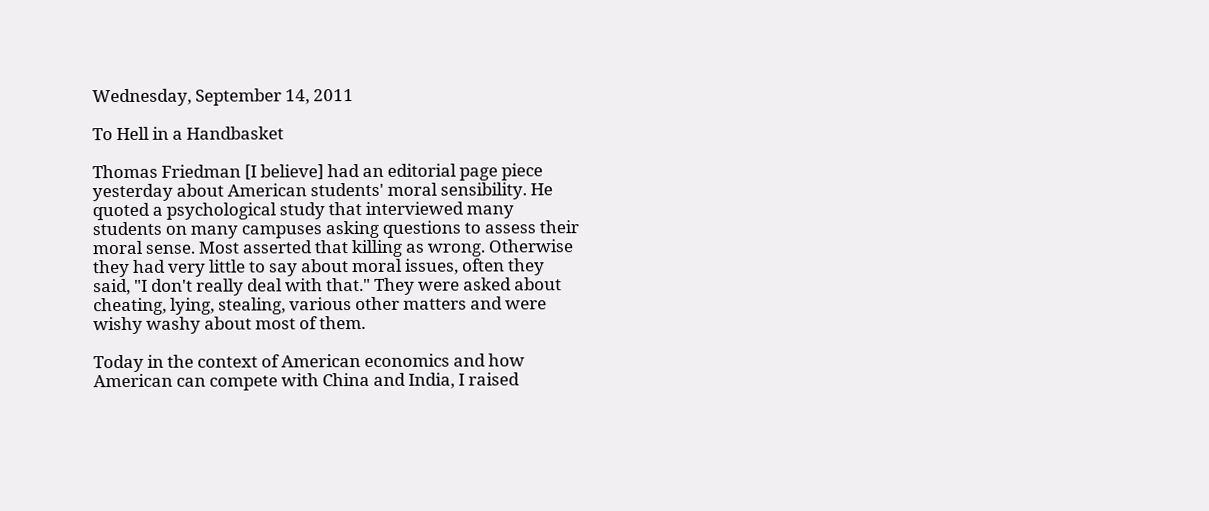Wednesday, September 14, 2011

To Hell in a Handbasket

Thomas Friedman [I believe] had an editorial page piece yesterday about American students' moral sensibility. He quoted a psychological study that interviewed many students on many campuses asking questions to assess their moral sense. Most asserted that killing as wrong. Otherwise they had very little to say about moral issues, often they said, "I don't really deal with that." They were asked about cheating, lying, stealing, various other matters and were wishy washy about most of them.

Today in the context of American economics and how American can compete with China and India, I raised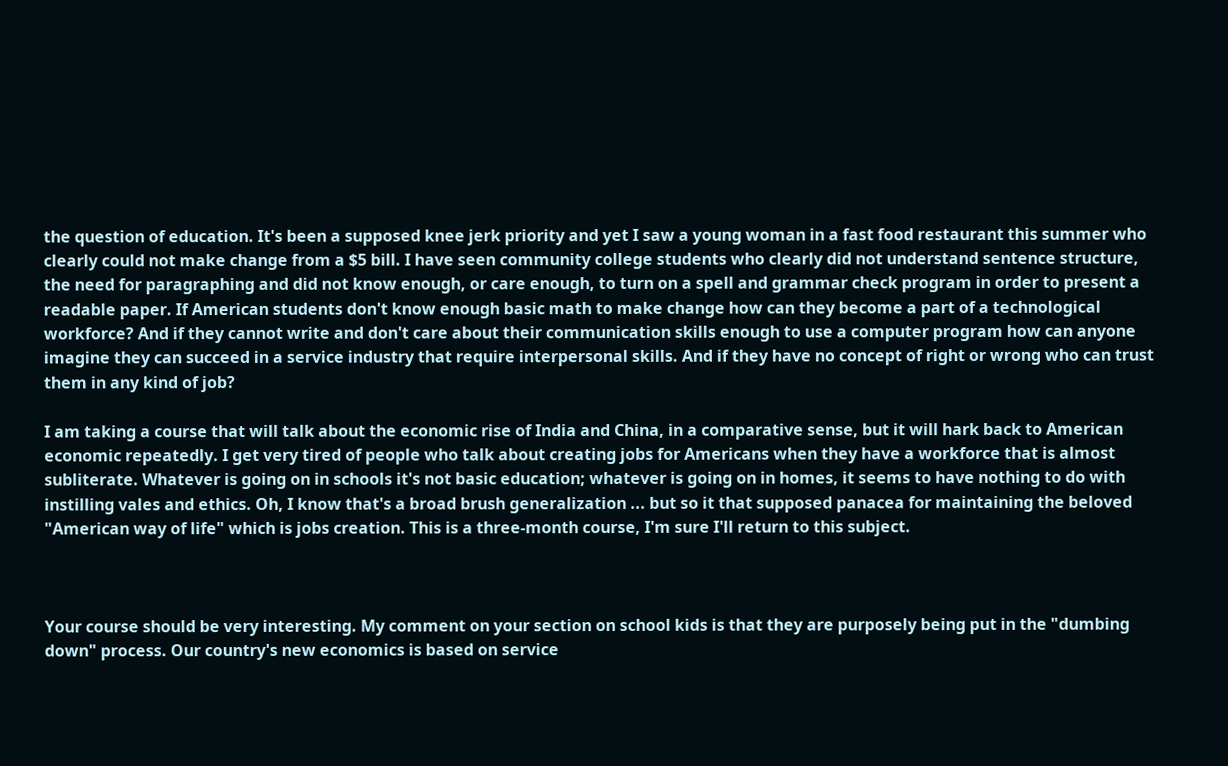the question of education. It's been a supposed knee jerk priority and yet I saw a young woman in a fast food restaurant this summer who clearly could not make change from a $5 bill. I have seen community college students who clearly did not understand sentence structure, the need for paragraphing and did not know enough, or care enough, to turn on a spell and grammar check program in order to present a readable paper. If American students don't know enough basic math to make change how can they become a part of a technological workforce? And if they cannot write and don't care about their communication skills enough to use a computer program how can anyone imagine they can succeed in a service industry that require interpersonal skills. And if they have no concept of right or wrong who can trust them in any kind of job?

I am taking a course that will talk about the economic rise of India and China, in a comparative sense, but it will hark back to American economic repeatedly. I get very tired of people who talk about creating jobs for Americans when they have a workforce that is almost subliterate. Whatever is going on in schools it's not basic education; whatever is going on in homes, it seems to have nothing to do with instilling vales and ethics. Oh, I know that's a broad brush generalization ... but so it that supposed panacea for maintaining the beloved "American way of life" which is jobs creation. This is a three-month course, I'm sure I'll return to this subject.



Your course should be very interesting. My comment on your section on school kids is that they are purposely being put in the "dumbing down" process. Our country's new economics is based on service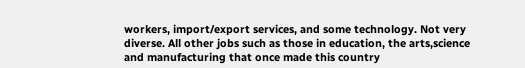workers, import/export services, and some technology. Not very diverse. All other jobs such as those in education, the arts,science and manufacturing that once made this country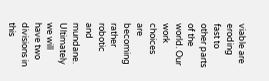viable are eroding fast to other parts of the world. Our work choices are becoming rather robotic and mundane. Ultimately we will have two divisions in this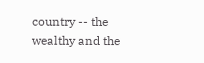country -- the wealthy and the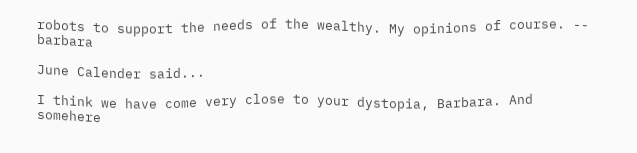robots to support the needs of the wealthy. My opinions of course. -- barbara

June Calender said...

I think we have come very close to your dystopia, Barbara. And somehere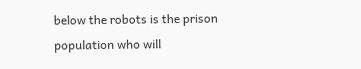below the robots is the prison population who will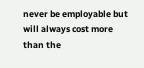never be employable but will always cost more than the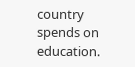country spends on education.